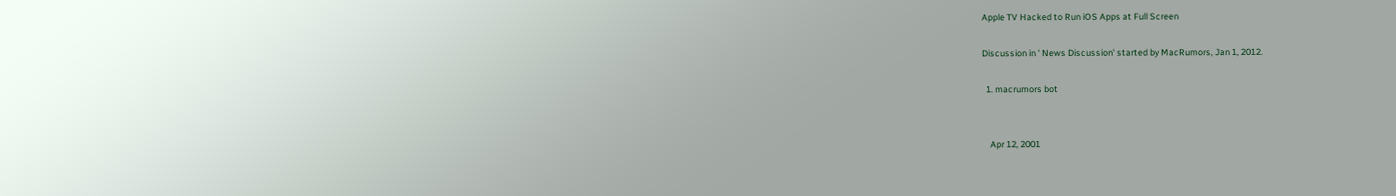Apple TV Hacked to Run iOS Apps at Full Screen

Discussion in ' News Discussion' started by MacRumors, Jan 1, 2012.

  1. macrumors bot


    Apr 12, 2001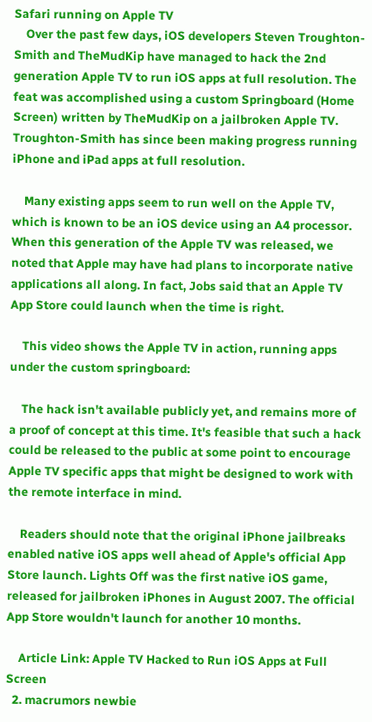Safari running on Apple TV
    Over the past few days, iOS developers Steven Troughton-Smith and TheMudKip have managed to hack the 2nd generation Apple TV to run iOS apps at full resolution. The feat was accomplished using a custom Springboard (Home Screen) written by TheMudKip on a jailbroken Apple TV. Troughton-Smith has since been making progress running iPhone and iPad apps at full resolution.

    Many existing apps seem to run well on the Apple TV, which is known to be an iOS device using an A4 processor. When this generation of the Apple TV was released, we noted that Apple may have had plans to incorporate native applications all along. In fact, Jobs said that an Apple TV App Store could launch when the time is right.

    This video shows the Apple TV in action, running apps under the custom springboard:

    The hack isn't available publicly yet, and remains more of a proof of concept at this time. It's feasible that such a hack could be released to the public at some point to encourage Apple TV specific apps that might be designed to work with the remote interface in mind.

    Readers should note that the original iPhone jailbreaks enabled native iOS apps well ahead of Apple's official App Store launch. Lights Off was the first native iOS game, released for jailbroken iPhones in August 2007. The official App Store wouldn't launch for another 10 months.

    Article Link: Apple TV Hacked to Run iOS Apps at Full Screen
  2. macrumors newbie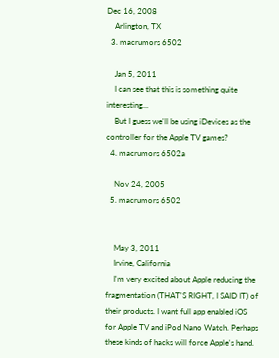Dec 16, 2008
    Arlington, TX
  3. macrumors 6502

    Jan 5, 2011
    I can see that this is something quite interesting...
    But I guess we'll be using iDevices as the controller for the Apple TV games?
  4. macrumors 6502a

    Nov 24, 2005
  5. macrumors 6502


    May 3, 2011
    Irvine, California
    I'm very excited about Apple reducing the fragmentation (THAT'S RIGHT, I SAID IT) of their products. I want full app enabled iOS for Apple TV and iPod Nano Watch. Perhaps these kinds of hacks will force Apple's hand.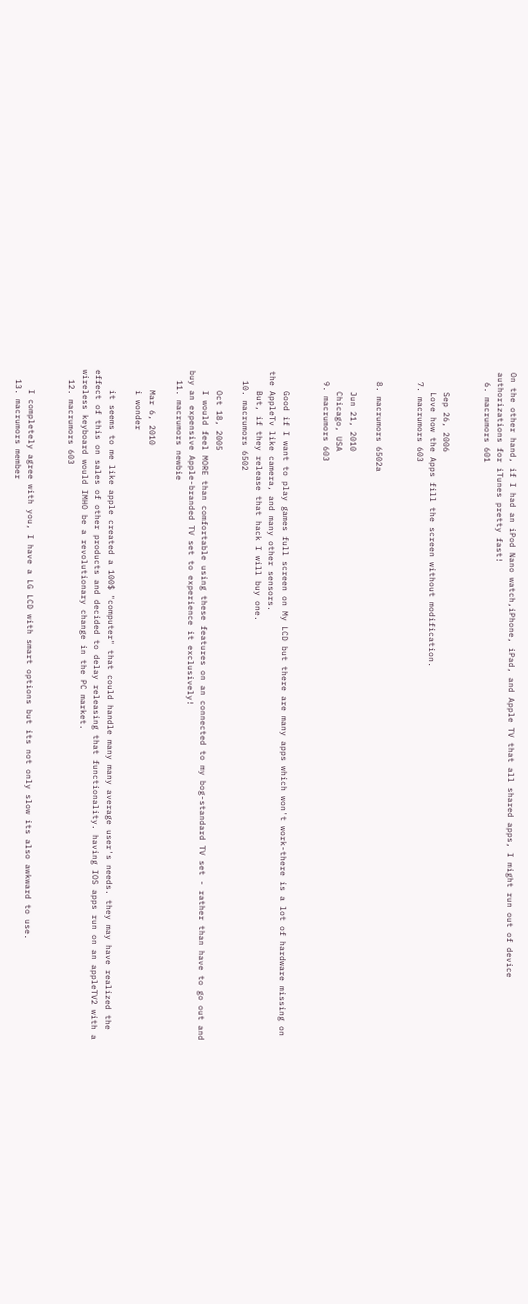On the other hand, if I had an iPod Nano watch,iPhone, iPad, and Apple TV that all shared apps, I might run out of device authorizations for iTunes pretty fast!
  6. macrumors 601


    Sep 26, 2006
    Love how the Apps fill the screen without modification.
  7. macrumors 603


  8. macrumors 6502a

    Jun 21, 2010
    Chicago, USA
  9. macrumors 603


    Good if I want to play games full screen on My LCD but there are many apps which won't work-there is a lot of hardware missing on the AppleTv like camera, and many other sensors.
    But, if they release that hack I will buy one.
  10. macrumors 6502

    Oct 18, 2005
    I would feel MORE than comfortable using these features on an connected to my bog-standard TV set - rather than have to go out and buy an expensive Apple-branded TV set to experience it exclusively!
  11. macrumors newbie

    Mar 6, 2010
    i wonder

    it seems to me like apple created a 100$ "computer" that could handle many many average user's needs. they may have realized the effect of this on sales of other products and decided to delay releasing that functionality. having IOS apps run on an appleTV2 with a wireless keyboard would IMHO be a revolutionary change in the PC market.
  12. macrumors 603


    I completely agree with you, I have a LG LCD with smart options but its not only slow its also awkward to use.
  13. macrumors member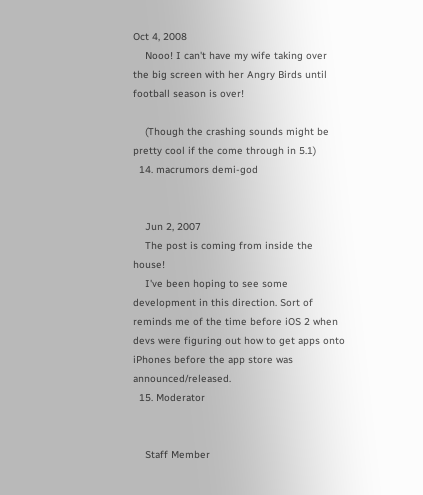Oct 4, 2008
    Nooo! I can't have my wife taking over the big screen with her Angry Birds until football season is over!

    (Though the crashing sounds might be pretty cool if the come through in 5.1)
  14. macrumors demi-god


    Jun 2, 2007
    The post is coming from inside the house!
    I've been hoping to see some development in this direction. Sort of reminds me of the time before iOS 2 when devs were figuring out how to get apps onto iPhones before the app store was announced/released.
  15. Moderator


    Staff Member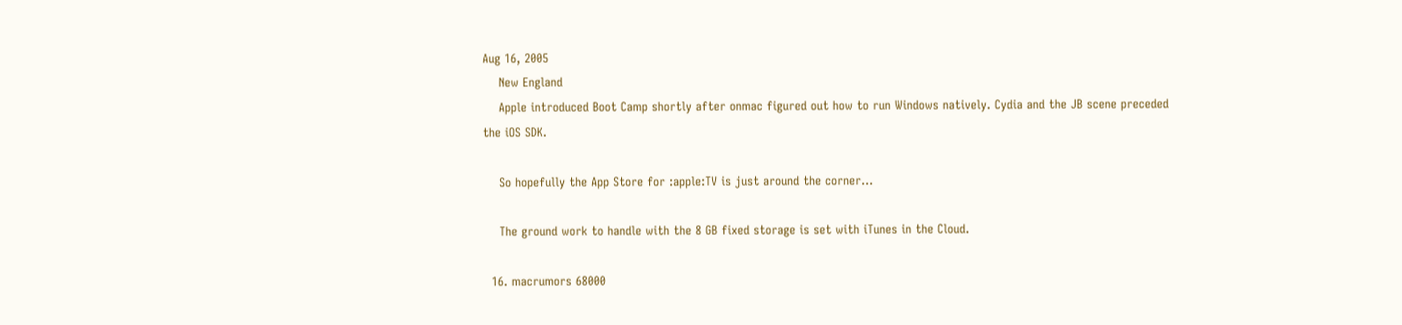Aug 16, 2005
    New England
    Apple introduced Boot Camp shortly after onmac figured out how to run Windows natively. Cydia and the JB scene preceded the iOS SDK.

    So hopefully the App Store for :apple:TV is just around the corner...

    The ground work to handle with the 8 GB fixed storage is set with iTunes in the Cloud.

  16. macrumors 68000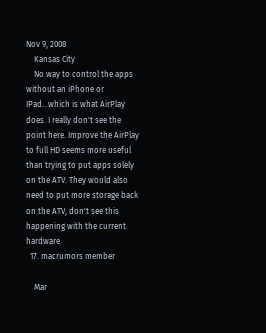Nov 9, 2008
    Kansas City
    No way to control the apps without an iPhone or IPad...which is what AirPlay does. I really don't see the point here. Improve the AirPlay to full HD seems more useful than trying to put apps solely on the ATV. They would also need to put more storage back on the ATV, don't see this happening with the current hardware.
  17. macrumors member

    Mar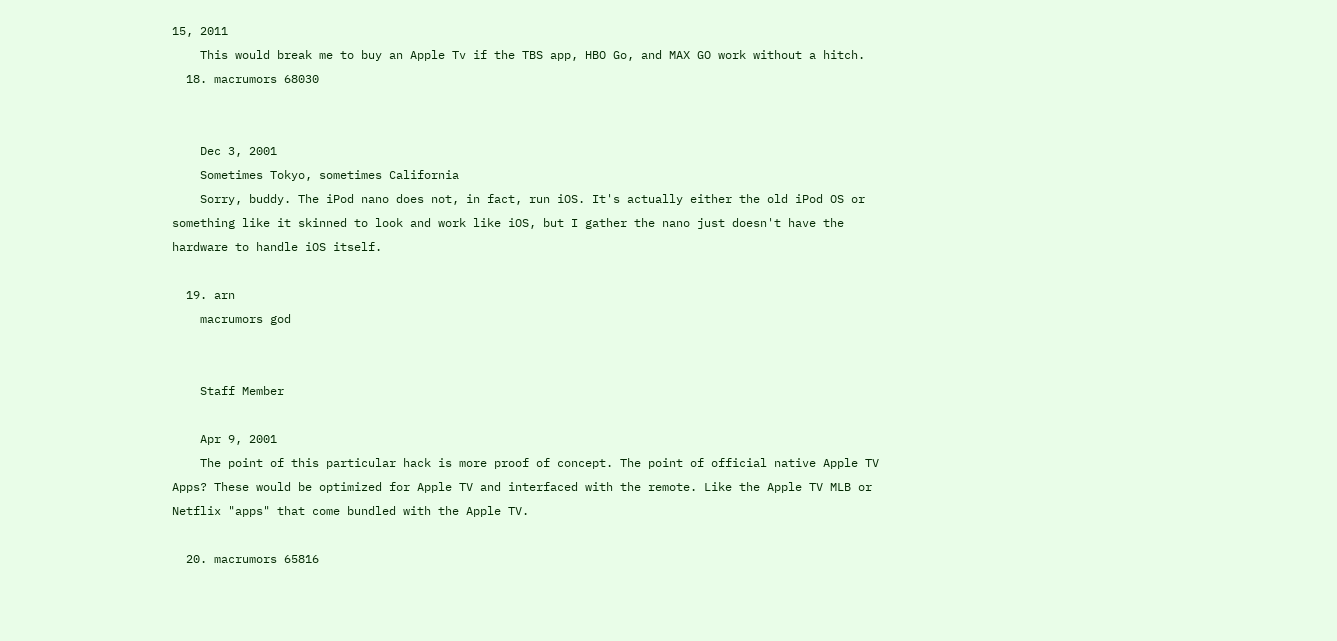15, 2011
    This would break me to buy an Apple Tv if the TBS app, HBO Go, and MAX GO work without a hitch.
  18. macrumors 68030


    Dec 3, 2001
    Sometimes Tokyo, sometimes California
    Sorry, buddy. The iPod nano does not, in fact, run iOS. It's actually either the old iPod OS or something like it skinned to look and work like iOS, but I gather the nano just doesn't have the hardware to handle iOS itself.

  19. arn
    macrumors god


    Staff Member

    Apr 9, 2001
    The point of this particular hack is more proof of concept. The point of official native Apple TV Apps? These would be optimized for Apple TV and interfaced with the remote. Like the Apple TV MLB or Netflix "apps" that come bundled with the Apple TV.

  20. macrumors 65816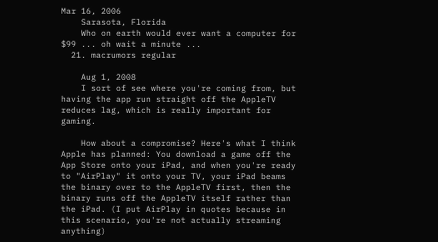Mar 16, 2006
    Sarasota, Florida
    Who on earth would ever want a computer for $99 ... oh wait a minute ...
  21. macrumors regular

    Aug 1, 2008
    I sort of see where you're coming from, but having the app run straight off the AppleTV reduces lag, which is really important for gaming.

    How about a compromise? Here's what I think Apple has planned: You download a game off the App Store onto your iPad, and when you're ready to "AirPlay" it onto your TV, your iPad beams the binary over to the AppleTV first, then the binary runs off the AppleTV itself rather than the iPad. (I put AirPlay in quotes because in this scenario, you're not actually streaming anything)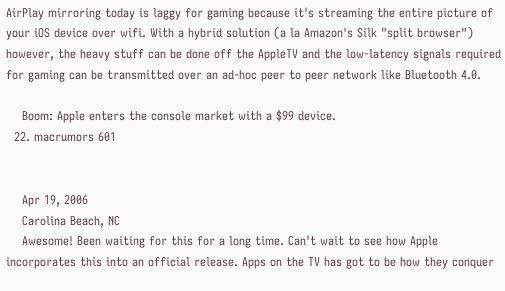AirPlay mirroring today is laggy for gaming because it's streaming the entire picture of your iOS device over wifi. With a hybrid solution (a la Amazon's Silk "split browser") however, the heavy stuff can be done off the AppleTV and the low-latency signals required for gaming can be transmitted over an ad-hoc peer to peer network like Bluetooth 4.0.

    Boom: Apple enters the console market with a $99 device.
  22. macrumors 601


    Apr 19, 2006
    Carolina Beach, NC
    Awesome! Been waiting for this for a long time. Can't wait to see how Apple incorporates this into an official release. Apps on the TV has got to be how they conquer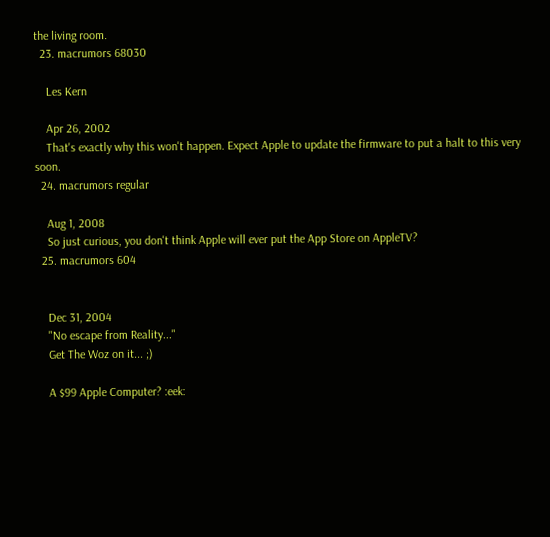the living room.
  23. macrumors 68030

    Les Kern

    Apr 26, 2002
    That's exactly why this won't happen. Expect Apple to update the firmware to put a halt to this very soon.
  24. macrumors regular

    Aug 1, 2008
    So just curious, you don't think Apple will ever put the App Store on AppleTV?
  25. macrumors 604


    Dec 31, 2004
    "No escape from Reality..."
    Get The Woz on it... ;)

    A $99 Apple Computer? :eek: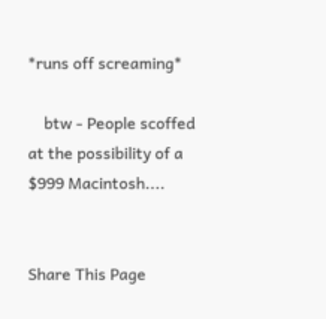*runs off screaming*

    btw - People scoffed at the possibility of a $999 Macintosh....


Share This Page